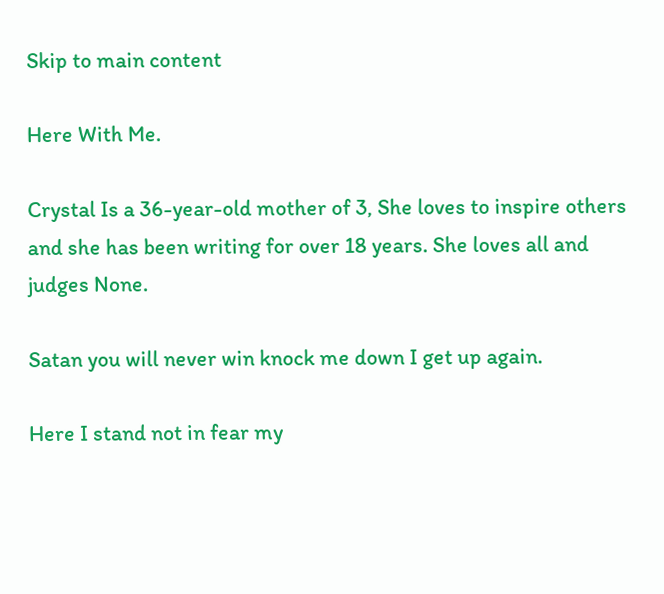Skip to main content

Here With Me.

Crystal Is a 36-year-old mother of 3, She loves to inspire others and she has been writing for over 18 years. She loves all and judges None.

Satan you will never win knock me down I get up again.

Here I stand not in fear my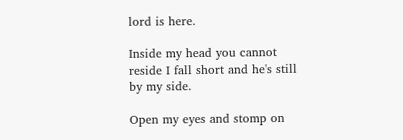lord is here.

Inside my head you cannot reside I fall short and he's still by my side.

Open my eyes and stomp on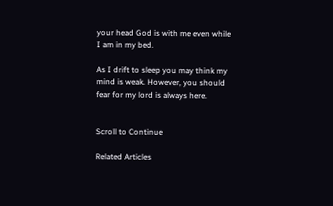your head God is with me even while I am in my bed.

As I drift to sleep you may think my mind is weak. However, you should fear for my lord is always here.


Scroll to Continue

Related Articles